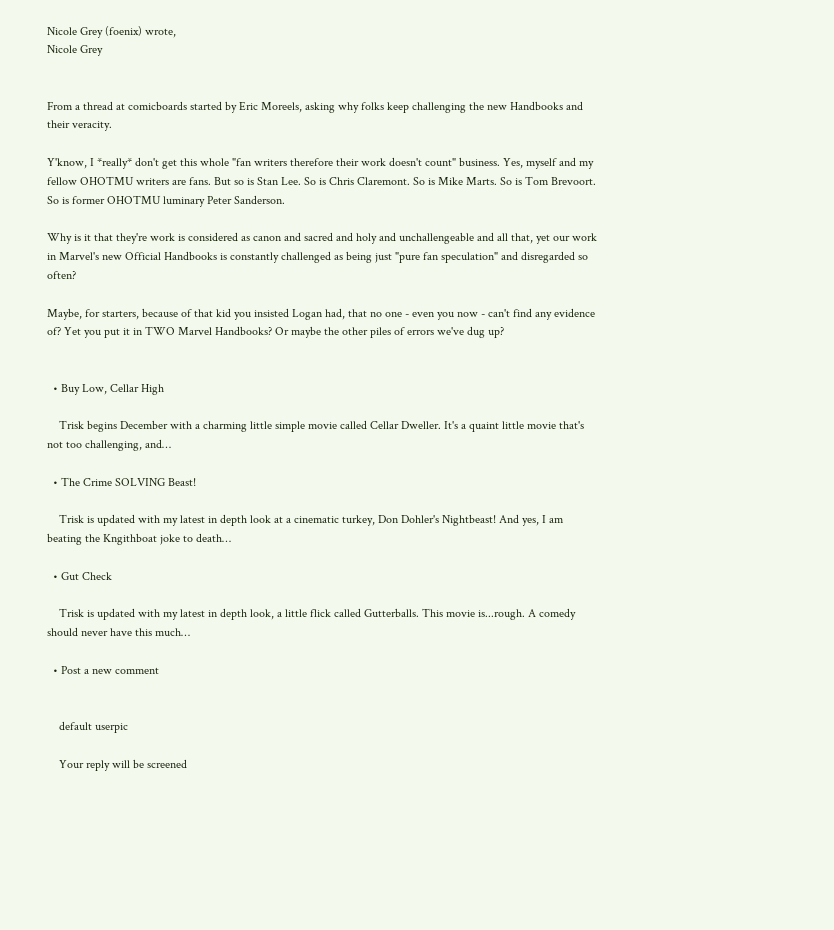Nicole Grey (foenix) wrote,
Nicole Grey


From a thread at comicboards started by Eric Moreels, asking why folks keep challenging the new Handbooks and their veracity.

Y'know, I *really* don't get this whole "fan writers therefore their work doesn't count" business. Yes, myself and my fellow OHOTMU writers are fans. But so is Stan Lee. So is Chris Claremont. So is Mike Marts. So is Tom Brevoort. So is former OHOTMU luminary Peter Sanderson.

Why is it that they're work is considered as canon and sacred and holy and unchallengeable and all that, yet our work in Marvel's new Official Handbooks is constantly challenged as being just "pure fan speculation" and disregarded so often?

Maybe, for starters, because of that kid you insisted Logan had, that no one - even you now - can't find any evidence of? Yet you put it in TWO Marvel Handbooks? Or maybe the other piles of errors we've dug up?


  • Buy Low, Cellar High

    Trisk begins December with a charming little simple movie called Cellar Dweller. It's a quaint little movie that's not too challenging, and…

  • The Crime SOLVING Beast!

    Trisk is updated with my latest in depth look at a cinematic turkey, Don Dohler's Nightbeast! And yes, I am beating the Kngithboat joke to death…

  • Gut Check

    Trisk is updated with my latest in depth look, a little flick called Gutterballs. This movie is...rough. A comedy should never have this much…

  • Post a new comment


    default userpic

    Your reply will be screened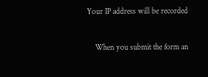Your IP address will be recorded

    When you submit the form an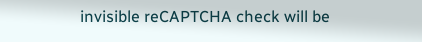invisible reCAPTCHA check will be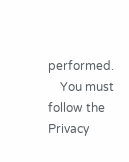performed.
    You must follow the Privacy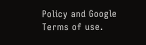Policy and Google Terms of use.